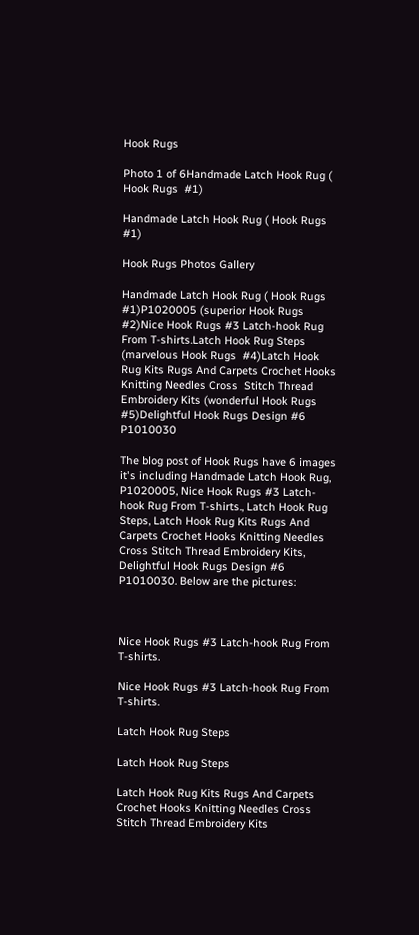Hook Rugs

Photo 1 of 6Handmade Latch Hook Rug ( Hook Rugs  #1)

Handmade Latch Hook Rug ( Hook Rugs #1)

Hook Rugs Photos Gallery

Handmade Latch Hook Rug ( Hook Rugs  #1)P1020005 (superior Hook Rugs  #2)Nice Hook Rugs #3 Latch-hook Rug From T-shirts.Latch Hook Rug Steps (marvelous Hook Rugs  #4)Latch Hook Rug Kits Rugs And Carpets Crochet Hooks Knitting Needles Cross  Stitch Thread Embroidery Kits (wonderful Hook Rugs #5)Delightful Hook Rugs Design #6 P1010030

The blog post of Hook Rugs have 6 images it's including Handmade Latch Hook Rug, P1020005, Nice Hook Rugs #3 Latch-hook Rug From T-shirts., Latch Hook Rug Steps, Latch Hook Rug Kits Rugs And Carpets Crochet Hooks Knitting Needles Cross Stitch Thread Embroidery Kits, Delightful Hook Rugs Design #6 P1010030. Below are the pictures:



Nice Hook Rugs #3 Latch-hook Rug From T-shirts.

Nice Hook Rugs #3 Latch-hook Rug From T-shirts.

Latch Hook Rug Steps

Latch Hook Rug Steps

Latch Hook Rug Kits Rugs And Carpets Crochet Hooks Knitting Needles Cross  Stitch Thread Embroidery Kits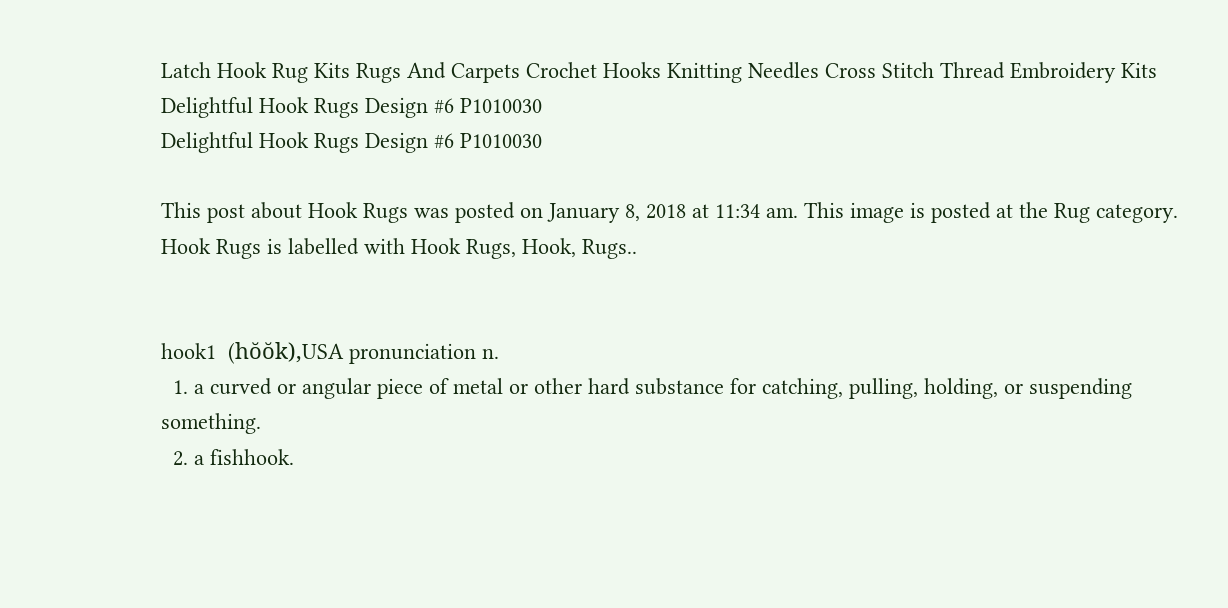Latch Hook Rug Kits Rugs And Carpets Crochet Hooks Knitting Needles Cross Stitch Thread Embroidery Kits
Delightful Hook Rugs Design #6 P1010030
Delightful Hook Rugs Design #6 P1010030

This post about Hook Rugs was posted on January 8, 2018 at 11:34 am. This image is posted at the Rug category. Hook Rugs is labelled with Hook Rugs, Hook, Rugs..


hook1  (hŏŏk),USA pronunciation n.
  1. a curved or angular piece of metal or other hard substance for catching, pulling, holding, or suspending something.
  2. a fishhook.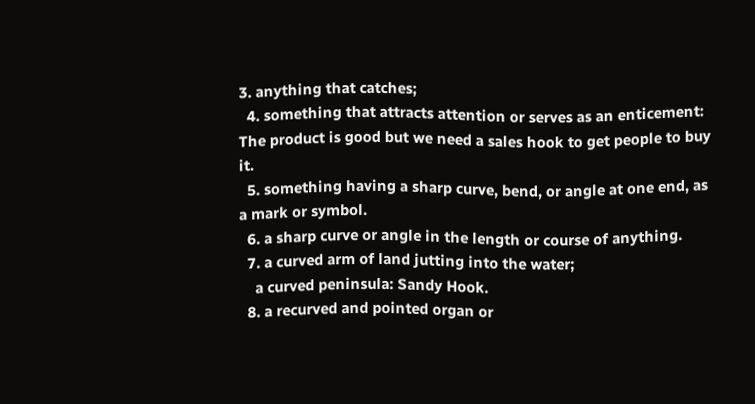3. anything that catches;
  4. something that attracts attention or serves as an enticement: The product is good but we need a sales hook to get people to buy it.
  5. something having a sharp curve, bend, or angle at one end, as a mark or symbol.
  6. a sharp curve or angle in the length or course of anything.
  7. a curved arm of land jutting into the water;
    a curved peninsula: Sandy Hook.
  8. a recurved and pointed organ or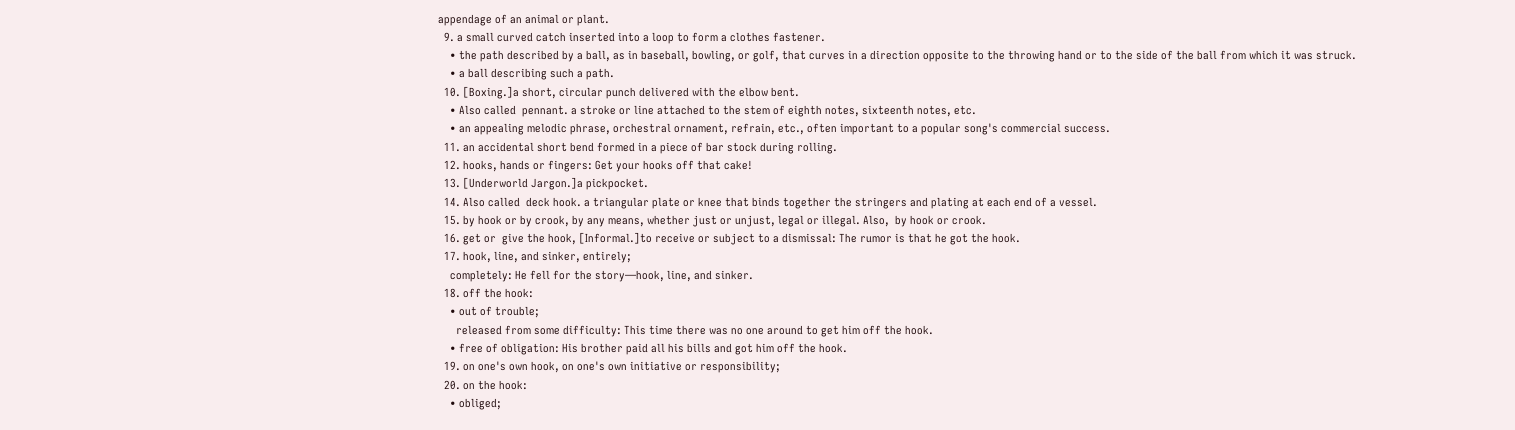appendage of an animal or plant.
  9. a small curved catch inserted into a loop to form a clothes fastener.
    • the path described by a ball, as in baseball, bowling, or golf, that curves in a direction opposite to the throwing hand or to the side of the ball from which it was struck.
    • a ball describing such a path.
  10. [Boxing.]a short, circular punch delivered with the elbow bent.
    • Also called  pennant. a stroke or line attached to the stem of eighth notes, sixteenth notes, etc.
    • an appealing melodic phrase, orchestral ornament, refrain, etc., often important to a popular song's commercial success.
  11. an accidental short bend formed in a piece of bar stock during rolling.
  12. hooks, hands or fingers: Get your hooks off that cake!
  13. [Underworld Jargon.]a pickpocket.
  14. Also called  deck hook. a triangular plate or knee that binds together the stringers and plating at each end of a vessel.
  15. by hook or by crook, by any means, whether just or unjust, legal or illegal. Also,  by hook or crook.
  16. get or  give the hook, [Informal.]to receive or subject to a dismissal: The rumor is that he got the hook.
  17. hook, line, and sinker, entirely;
    completely: He fell for the story—hook, line, and sinker.
  18. off the hook:
    • out of trouble;
      released from some difficulty: This time there was no one around to get him off the hook.
    • free of obligation: His brother paid all his bills and got him off the hook.
  19. on one's own hook, on one's own initiative or responsibility;
  20. on the hook:
    • obliged;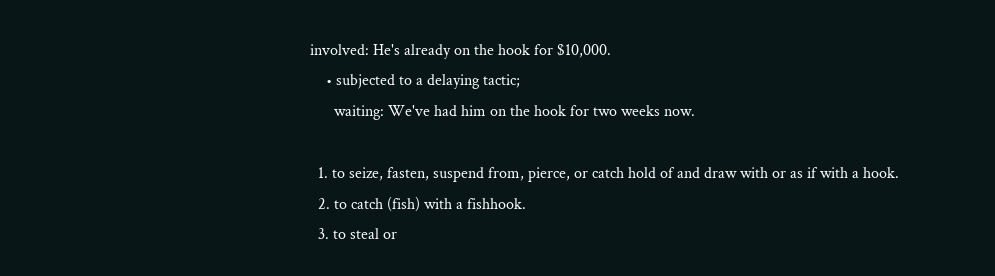involved: He's already on the hook for $10,000.
    • subjected to a delaying tactic;
      waiting: We've had him on the hook for two weeks now.

  1. to seize, fasten, suspend from, pierce, or catch hold of and draw with or as if with a hook.
  2. to catch (fish) with a fishhook.
  3. to steal or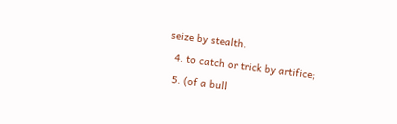seize by stealth.
  4. to catch or trick by artifice;
  5. (of a bull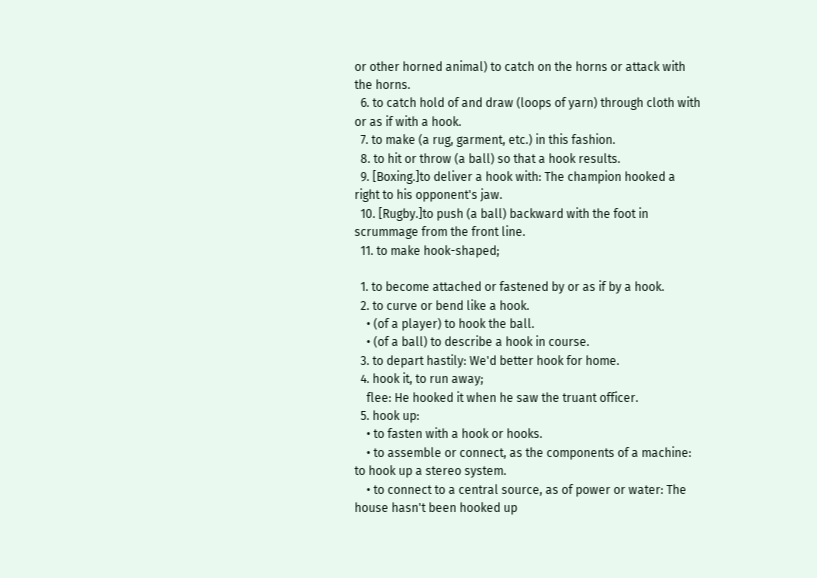or other horned animal) to catch on the horns or attack with the horns.
  6. to catch hold of and draw (loops of yarn) through cloth with or as if with a hook.
  7. to make (a rug, garment, etc.) in this fashion.
  8. to hit or throw (a ball) so that a hook results.
  9. [Boxing.]to deliver a hook with: The champion hooked a right to his opponent's jaw.
  10. [Rugby.]to push (a ball) backward with the foot in scrummage from the front line.
  11. to make hook-shaped;

  1. to become attached or fastened by or as if by a hook.
  2. to curve or bend like a hook.
    • (of a player) to hook the ball.
    • (of a ball) to describe a hook in course.
  3. to depart hastily: We'd better hook for home.
  4. hook it, to run away;
    flee: He hooked it when he saw the truant officer.
  5. hook up:
    • to fasten with a hook or hooks.
    • to assemble or connect, as the components of a machine: to hook up a stereo system.
    • to connect to a central source, as of power or water: The house hasn't been hooked up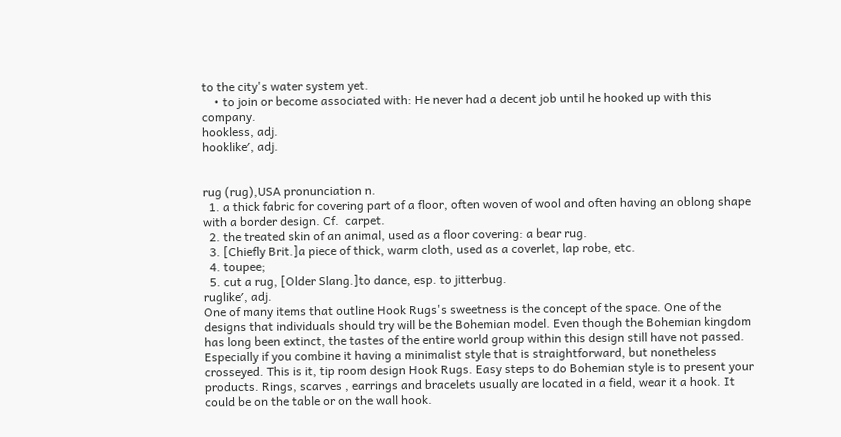to the city's water system yet.
    • to join or become associated with: He never had a decent job until he hooked up with this company.
hookless, adj.
hooklike′, adj.


rug (rug),USA pronunciation n.
  1. a thick fabric for covering part of a floor, often woven of wool and often having an oblong shape with a border design. Cf.  carpet.
  2. the treated skin of an animal, used as a floor covering: a bear rug.
  3. [Chiefly Brit.]a piece of thick, warm cloth, used as a coverlet, lap robe, etc.
  4. toupee;
  5. cut a rug, [Older Slang.]to dance, esp. to jitterbug.
ruglike′, adj.
One of many items that outline Hook Rugs's sweetness is the concept of the space. One of the designs that individuals should try will be the Bohemian model. Even though the Bohemian kingdom has long been extinct, the tastes of the entire world group within this design still have not passed. Especially if you combine it having a minimalist style that is straightforward, but nonetheless crosseyed. This is it, tip room design Hook Rugs. Easy steps to do Bohemian style is to present your products. Rings, scarves , earrings and bracelets usually are located in a field, wear it a hook. It could be on the table or on the wall hook.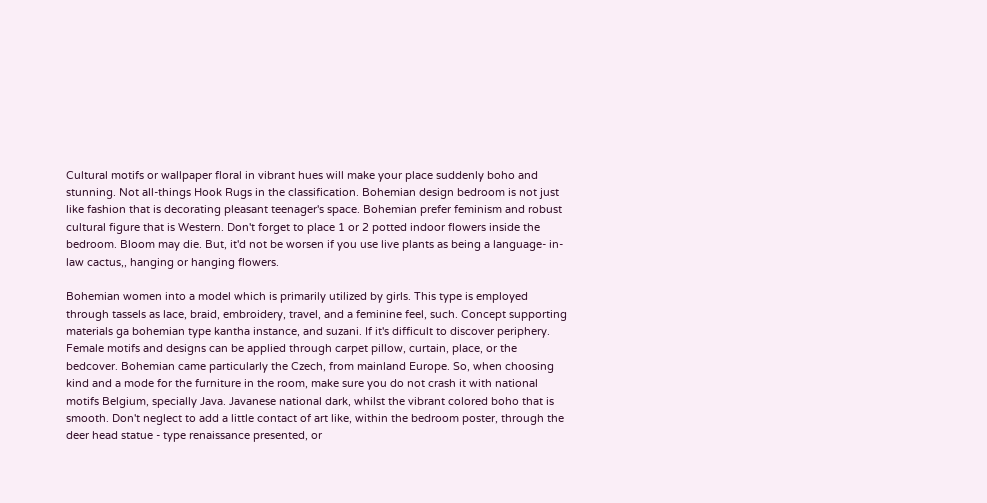Cultural motifs or wallpaper floral in vibrant hues will make your place suddenly boho and stunning. Not all-things Hook Rugs in the classification. Bohemian design bedroom is not just like fashion that is decorating pleasant teenager's space. Bohemian prefer feminism and robust cultural figure that is Western. Don't forget to place 1 or 2 potted indoor flowers inside the bedroom. Bloom may die. But, it'd not be worsen if you use live plants as being a language- in-law cactus,, hanging or hanging flowers.

Bohemian women into a model which is primarily utilized by girls. This type is employed through tassels as lace, braid, embroidery, travel, and a feminine feel, such. Concept supporting materials ga bohemian type kantha instance, and suzani. If it's difficult to discover periphery. Female motifs and designs can be applied through carpet pillow, curtain, place, or the bedcover. Bohemian came particularly the Czech, from mainland Europe. So, when choosing kind and a mode for the furniture in the room, make sure you do not crash it with national motifs Belgium, specially Java. Javanese national dark, whilst the vibrant colored boho that is smooth. Don't neglect to add a little contact of art like, within the bedroom poster, through the deer head statue - type renaissance presented, or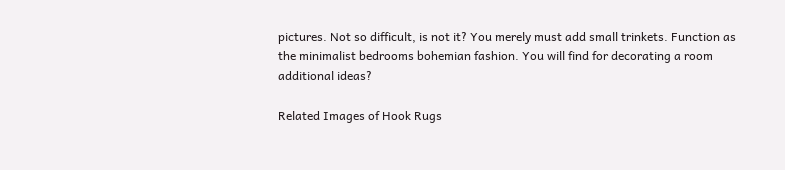pictures. Not so difficult, is not it? You merely must add small trinkets. Function as the minimalist bedrooms bohemian fashion. You will find for decorating a room additional ideas?

Related Images of Hook Rugs